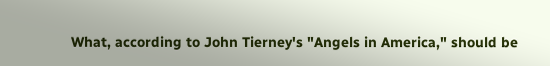What, according to John Tierney's "Angels in America," should be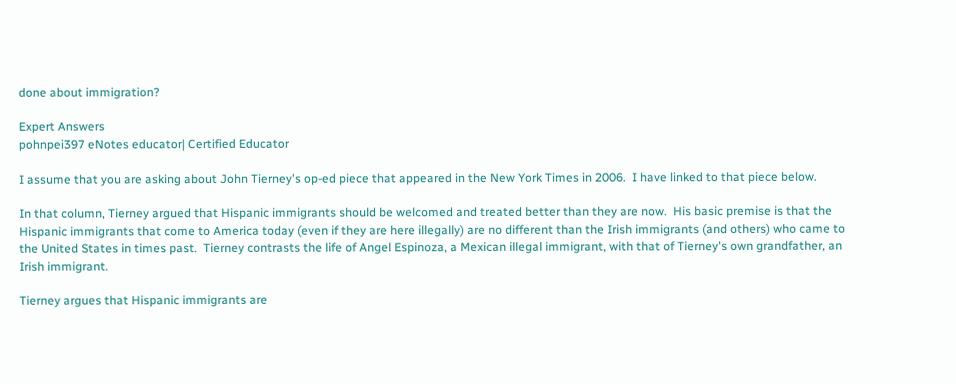done about immigration?

Expert Answers
pohnpei397 eNotes educator| Certified Educator

I assume that you are asking about John Tierney's op-ed piece that appeared in the New York Times in 2006.  I have linked to that piece below.

In that column, Tierney argued that Hispanic immigrants should be welcomed and treated better than they are now.  His basic premise is that the Hispanic immigrants that come to America today (even if they are here illegally) are no different than the Irish immigrants (and others) who came to the United States in times past.  Tierney contrasts the life of Angel Espinoza, a Mexican illegal immigrant, with that of Tierney's own grandfather, an Irish immigrant.

Tierney argues that Hispanic immigrants are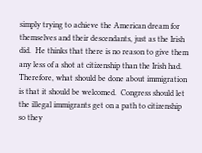simply trying to achieve the American dream for themselves and their descendants, just as the Irish did.  He thinks that there is no reason to give them any less of a shot at citizenship than the Irish had.  Therefore, what should be done about immigration is that it should be welcomed.  Congress should let the illegal immigrants get on a path to citizenship so they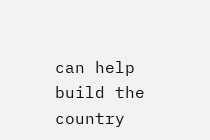can help build the country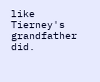like Tierney's grandfather did.